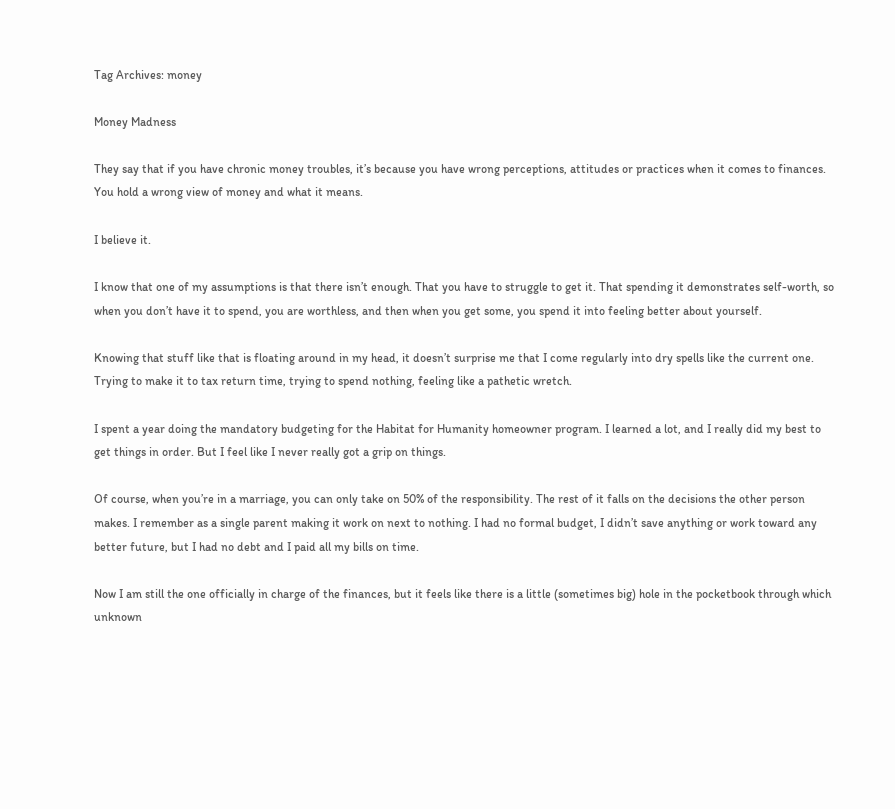Tag Archives: money

Money Madness

They say that if you have chronic money troubles, it’s because you have wrong perceptions, attitudes or practices when it comes to finances. You hold a wrong view of money and what it means.

I believe it.

I know that one of my assumptions is that there isn’t enough. That you have to struggle to get it. That spending it demonstrates self-worth, so when you don’t have it to spend, you are worthless, and then when you get some, you spend it into feeling better about yourself.

Knowing that stuff like that is floating around in my head, it doesn’t surprise me that I come regularly into dry spells like the current one. Trying to make it to tax return time, trying to spend nothing, feeling like a pathetic wretch.

I spent a year doing the mandatory budgeting for the Habitat for Humanity homeowner program. I learned a lot, and I really did my best to get things in order. But I feel like I never really got a grip on things.

Of course, when you’re in a marriage, you can only take on 50% of the responsibility. The rest of it falls on the decisions the other person makes. I remember as a single parent making it work on next to nothing. I had no formal budget, I didn’t save anything or work toward any better future, but I had no debt and I paid all my bills on time.

Now I am still the one officially in charge of the finances, but it feels like there is a little (sometimes big) hole in the pocketbook through which unknown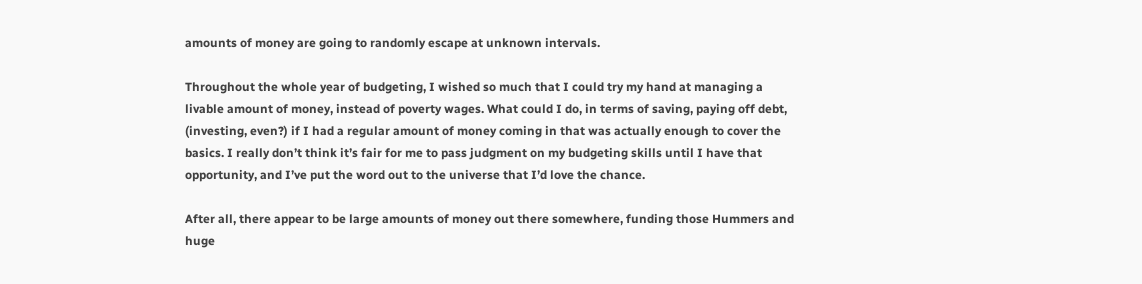amounts of money are going to randomly escape at unknown intervals.

Throughout the whole year of budgeting, I wished so much that I could try my hand at managing a livable amount of money, instead of poverty wages. What could I do, in terms of saving, paying off debt, (investing, even?) if I had a regular amount of money coming in that was actually enough to cover the basics. I really don’t think it’s fair for me to pass judgment on my budgeting skills until I have that opportunity, and I’ve put the word out to the universe that I’d love the chance.

After all, there appear to be large amounts of money out there somewhere, funding those Hummers and huge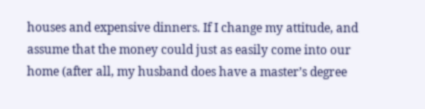houses and expensive dinners. If I change my attitude, and assume that the money could just as easily come into our home (after all, my husband does have a master’s degree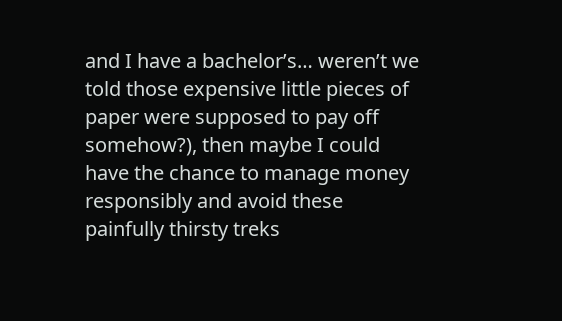and I have a bachelor’s… weren’t we told those expensive little pieces of paper were supposed to pay off somehow?), then maybe I could have the chance to manage money responsibly and avoid these painfully thirsty treks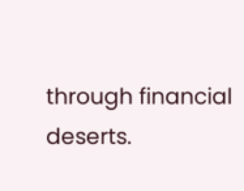through financial deserts.